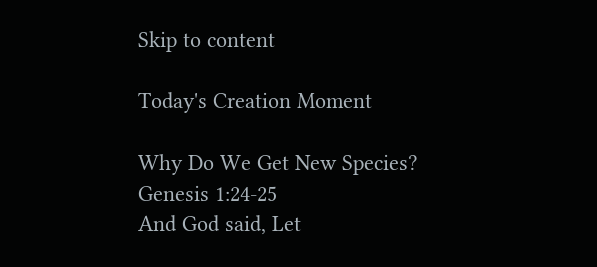Skip to content

Today's Creation Moment

Why Do We Get New Species?
Genesis 1:24-25
And God said, Let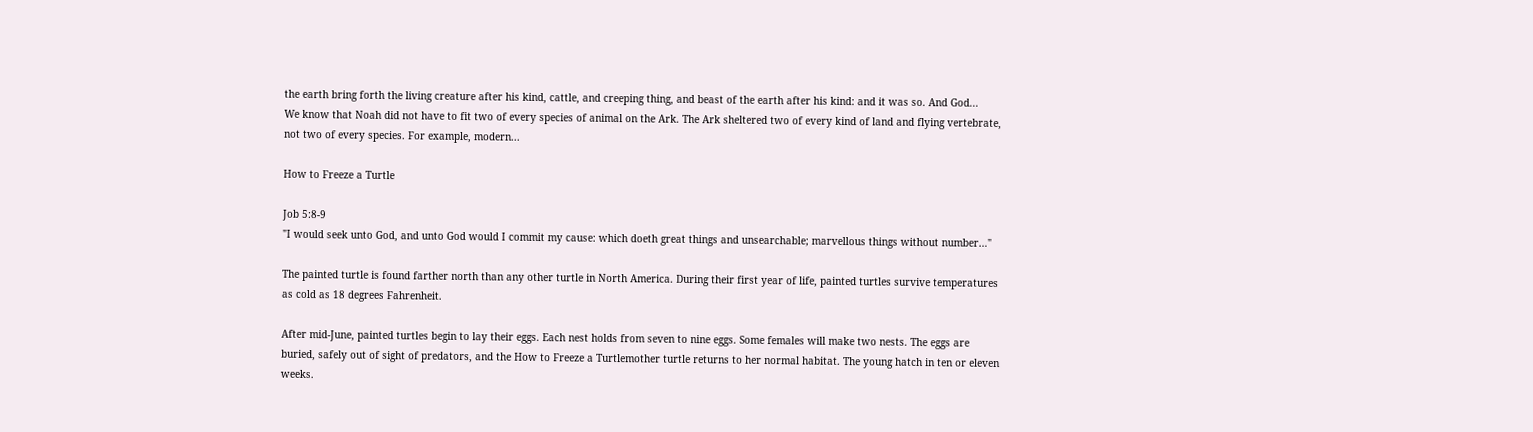the earth bring forth the living creature after his kind, cattle, and creeping thing, and beast of the earth after his kind: and it was so. And God...
We know that Noah did not have to fit two of every species of animal on the Ark. The Ark sheltered two of every kind of land and flying vertebrate, not two of every species. For example, modern...

How to Freeze a Turtle

Job 5:8-9
"I would seek unto God, and unto God would I commit my cause: which doeth great things and unsearchable; marvellous things without number…"

The painted turtle is found farther north than any other turtle in North America. During their first year of life, painted turtles survive temperatures as cold as 18 degrees Fahrenheit.

After mid-June, painted turtles begin to lay their eggs. Each nest holds from seven to nine eggs. Some females will make two nests. The eggs are buried, safely out of sight of predators, and the How to Freeze a Turtlemother turtle returns to her normal habitat. The young hatch in ten or eleven weeks.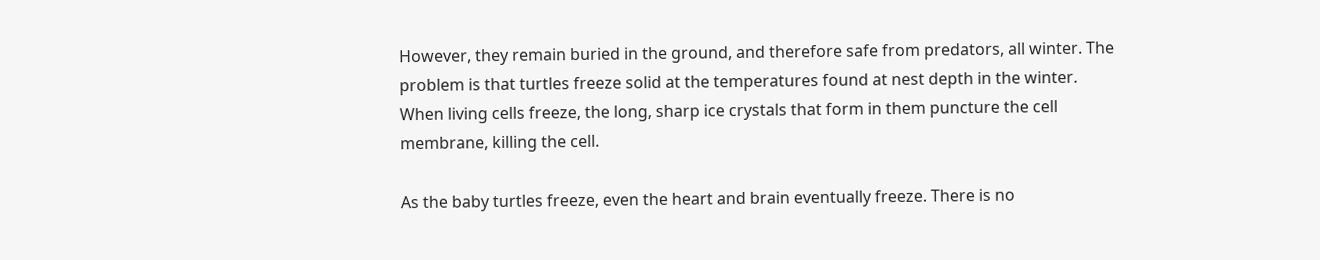However, they remain buried in the ground, and therefore safe from predators, all winter. The problem is that turtles freeze solid at the temperatures found at nest depth in the winter. When living cells freeze, the long, sharp ice crystals that form in them puncture the cell membrane, killing the cell.

As the baby turtles freeze, even the heart and brain eventually freeze. There is no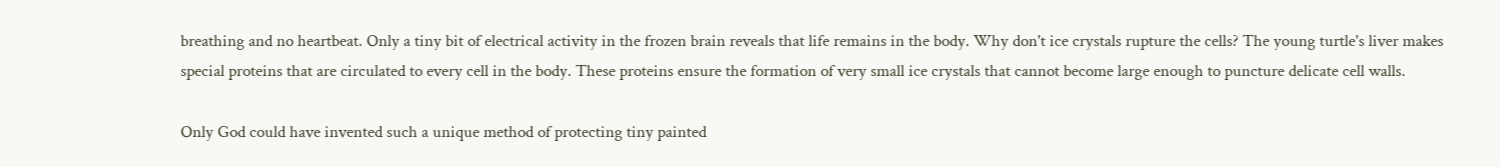breathing and no heartbeat. Only a tiny bit of electrical activity in the frozen brain reveals that life remains in the body. Why don't ice crystals rupture the cells? The young turtle's liver makes special proteins that are circulated to every cell in the body. These proteins ensure the formation of very small ice crystals that cannot become large enough to puncture delicate cell walls.

Only God could have invented such a unique method of protecting tiny painted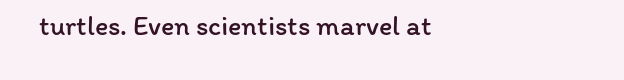turtles. Even scientists marvel at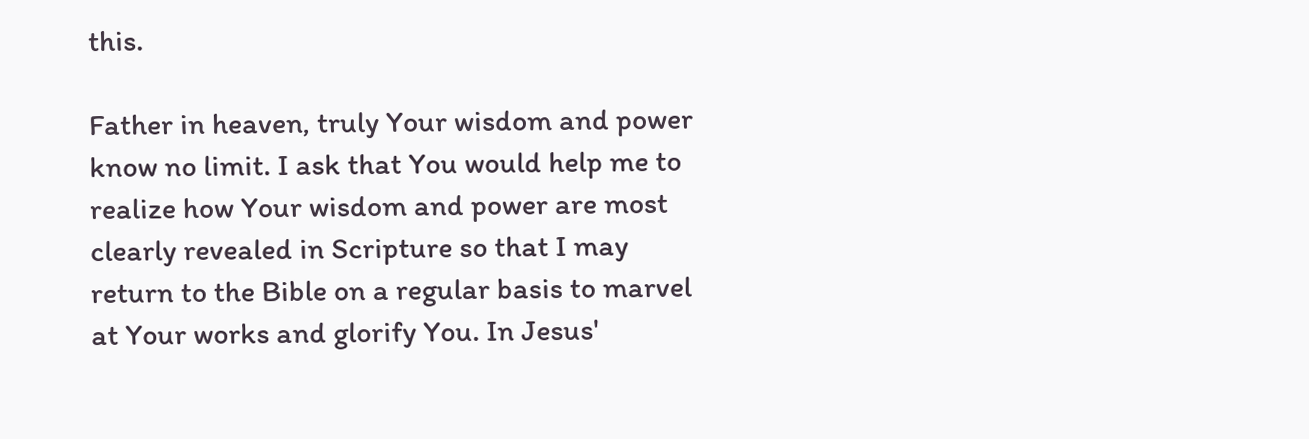this.

Father in heaven, truly Your wisdom and power know no limit. I ask that You would help me to realize how Your wisdom and power are most clearly revealed in Scripture so that I may return to the Bible on a regular basis to marvel at Your works and glorify You. In Jesus'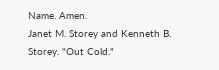Name. Amen.
Janet M. Storey and Kenneth B. Storey. "Out Cold."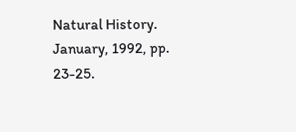Natural History. January, 1992, pp. 23-25.